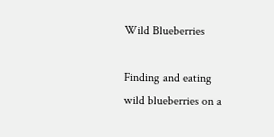Wild Blueberries

Finding and eating wild blueberries on a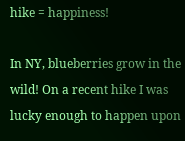hike = happiness!

In NY, blueberries grow in the wild! On a recent hike I was lucky enough to happen upon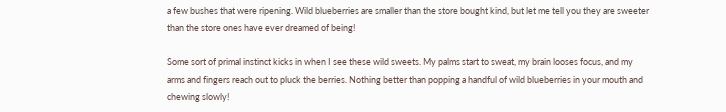a few bushes that were ripening. Wild blueberries are smaller than the store bought kind, but let me tell you they are sweeter than the store ones have ever dreamed of being!

Some sort of primal instinct kicks in when I see these wild sweets. My palms start to sweat, my brain looses focus, and my arms and fingers reach out to pluck the berries. Nothing better than popping a handful of wild blueberries in your mouth and chewing slowly!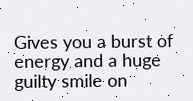Gives you a burst of energy and a huge guilty smile on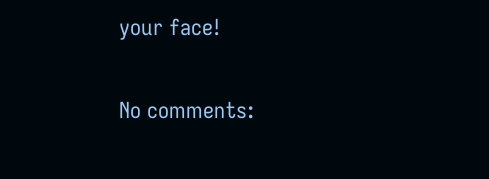your face!

No comments: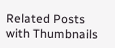Related Posts with Thumbnails